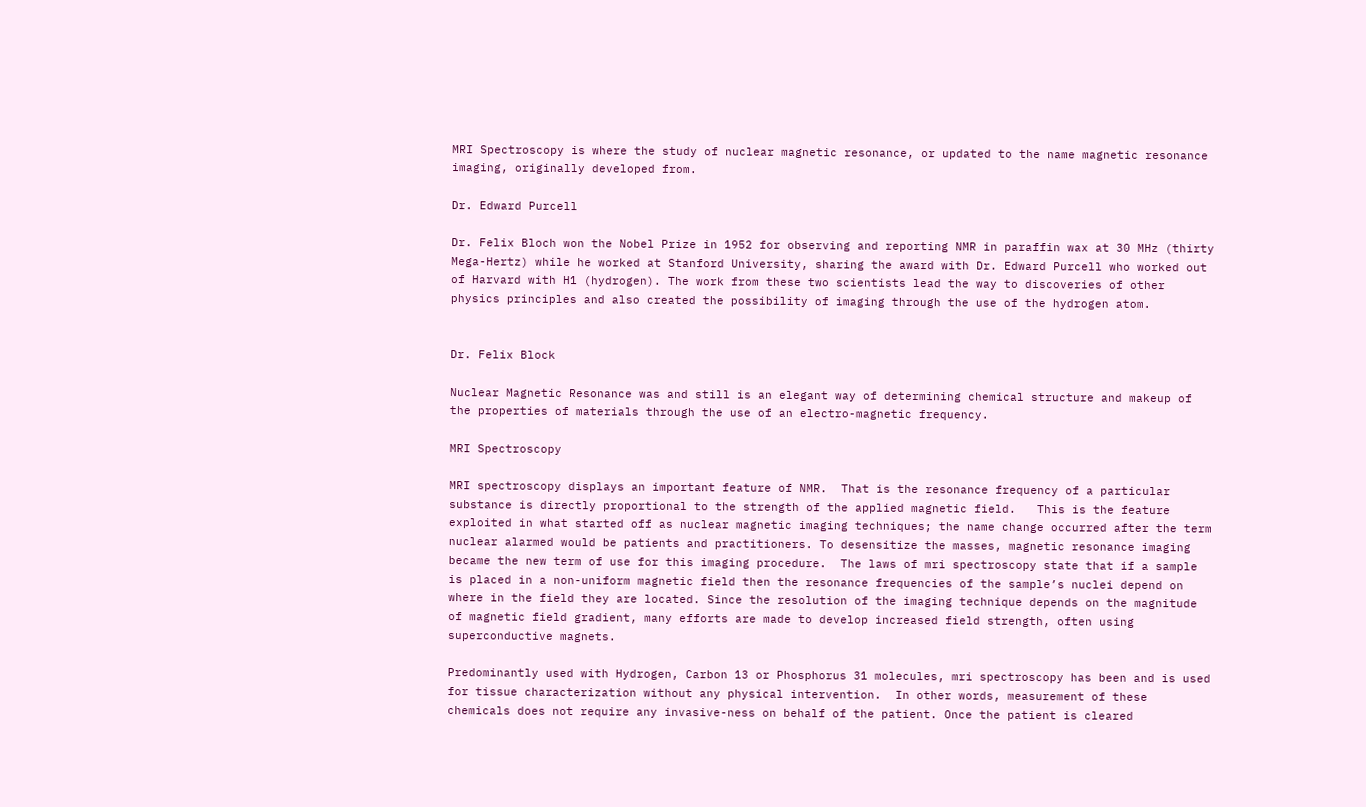MRI Spectroscopy is where the study of nuclear magnetic resonance, or updated to the name magnetic resonance imaging, originally developed from.

Dr. Edward Purcell

Dr. Felix Bloch won the Nobel Prize in 1952 for observing and reporting NMR in paraffin wax at 30 MHz (thirty Mega-Hertz) while he worked at Stanford University, sharing the award with Dr. Edward Purcell who worked out of Harvard with H1 (hydrogen). The work from these two scientists lead the way to discoveries of other physics principles and also created the possibility of imaging through the use of the hydrogen atom.


Dr. Felix Block

Nuclear Magnetic Resonance was and still is an elegant way of determining chemical structure and makeup of the properties of materials through the use of an electro-magnetic frequency.

MRI Spectroscopy

MRI spectroscopy displays an important feature of NMR.  That is the resonance frequency of a particular substance is directly proportional to the strength of the applied magnetic field.   This is the feature exploited in what started off as nuclear magnetic imaging techniques; the name change occurred after the term nuclear alarmed would be patients and practitioners. To desensitize the masses, magnetic resonance imaging became the new term of use for this imaging procedure.  The laws of mri spectroscopy state that if a sample is placed in a non-uniform magnetic field then the resonance frequencies of the sample’s nuclei depend on where in the field they are located. Since the resolution of the imaging technique depends on the magnitude of magnetic field gradient, many efforts are made to develop increased field strength, often using superconductive magnets.

Predominantly used with Hydrogen, Carbon 13 or Phosphorus 31 molecules, mri spectroscopy has been and is used for tissue characterization without any physical intervention.  In other words, measurement of these chemicals does not require any invasive-ness on behalf of the patient. Once the patient is cleared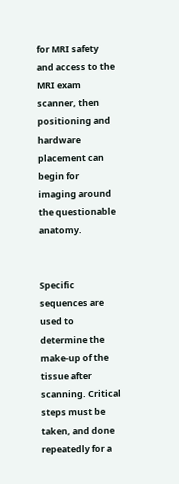for MRI safety and access to the MRI exam scanner, then positioning and hardware placement can begin for imaging around the questionable anatomy.


Specific sequences are used to determine the make-up of the tissue after scanning. Critical steps must be taken, and done repeatedly for a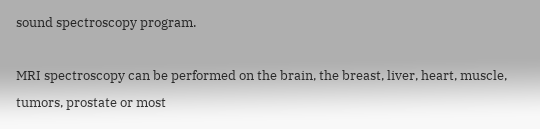sound spectroscopy program.

MRI spectroscopy can be performed on the brain, the breast, liver, heart, muscle, tumors, prostate or most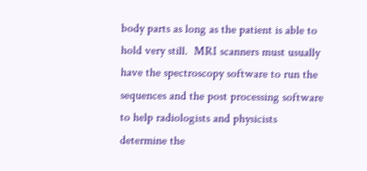body parts as long as the patient is able to hold very still.  MRI scanners must usually have the spectroscopy software to run the sequences and the post processing software to help radiologists and physicists determine the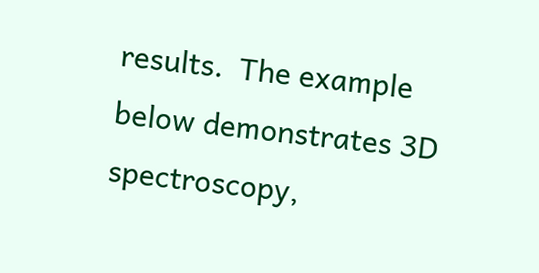results.  The example below demonstrates 3D spectroscopy,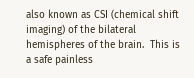also known as CSI (chemical shift imaging) of the bilateral hemispheres of the brain.  This is a safe painless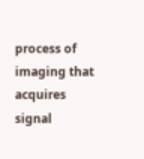process of imaging that acquires signal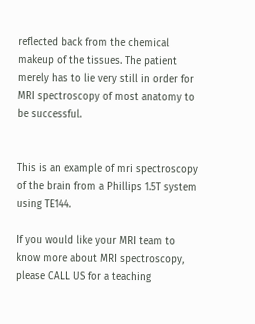reflected back from the chemical makeup of the tissues. The patient merely has to lie very still in order for MRI spectroscopy of most anatomy to be successful.


This is an example of mri spectroscopy of the brain from a Phillips 1.5T system using TE144.

If you would like your MRI team to know more about MRI spectroscopy, please CALL US for a teaching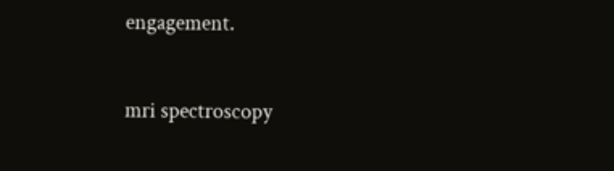engagement.

mri spectroscopy